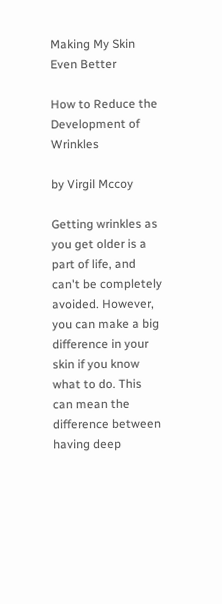Making My Skin Even Better

How to Reduce the Development of Wrinkles

by Virgil Mccoy

Getting wrinkles as you get older is a part of life, and can't be completely avoided. However, you can make a big difference in your skin if you know what to do. This can mean the difference between having deep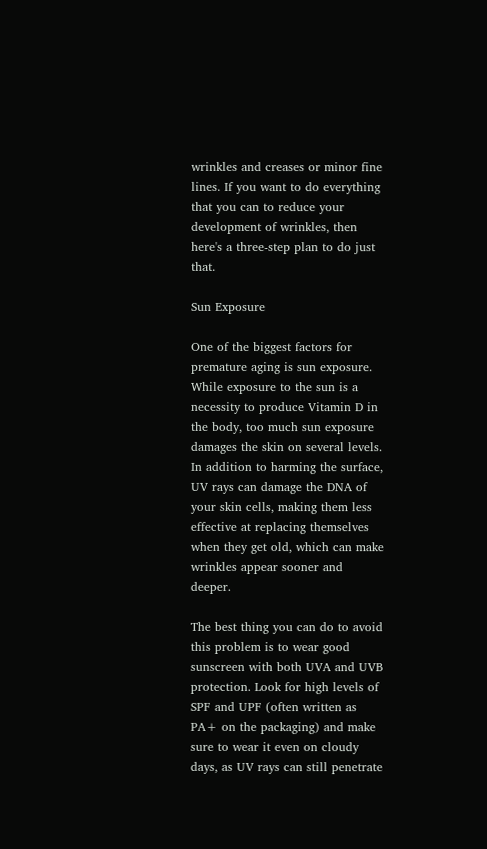wrinkles and creases or minor fine lines. If you want to do everything that you can to reduce your development of wrinkles, then here's a three-step plan to do just that.

Sun Exposure

One of the biggest factors for premature aging is sun exposure. While exposure to the sun is a necessity to produce Vitamin D in the body, too much sun exposure damages the skin on several levels. In addition to harming the surface, UV rays can damage the DNA of your skin cells, making them less effective at replacing themselves when they get old, which can make wrinkles appear sooner and deeper.

The best thing you can do to avoid this problem is to wear good sunscreen with both UVA and UVB protection. Look for high levels of SPF and UPF (often written as PA+ on the packaging) and make sure to wear it even on cloudy days, as UV rays can still penetrate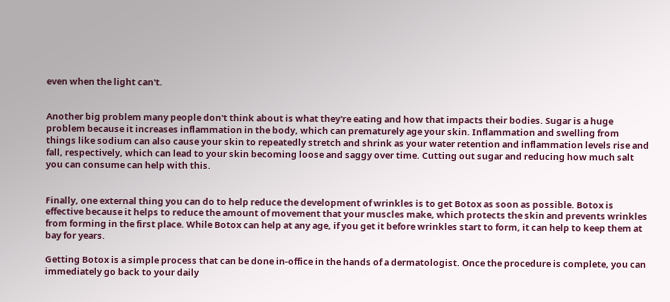even when the light can't.


Another big problem many people don't think about is what they're eating and how that impacts their bodies. Sugar is a huge problem because it increases inflammation in the body, which can prematurely age your skin. Inflammation and swelling from things like sodium can also cause your skin to repeatedly stretch and shrink as your water retention and inflammation levels rise and fall, respectively, which can lead to your skin becoming loose and saggy over time. Cutting out sugar and reducing how much salt you can consume can help with this.


Finally, one external thing you can do to help reduce the development of wrinkles is to get Botox as soon as possible. Botox is effective because it helps to reduce the amount of movement that your muscles make, which protects the skin and prevents wrinkles from forming in the first place. While Botox can help at any age, if you get it before wrinkles start to form, it can help to keep them at bay for years.

Getting Botox is a simple process that can be done in-office in the hands of a dermatologist. Once the procedure is complete, you can immediately go back to your daily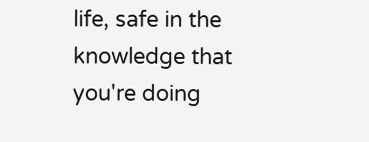life, safe in the knowledge that you're doing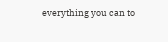everything you can to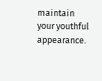maintain your youthful appearance.